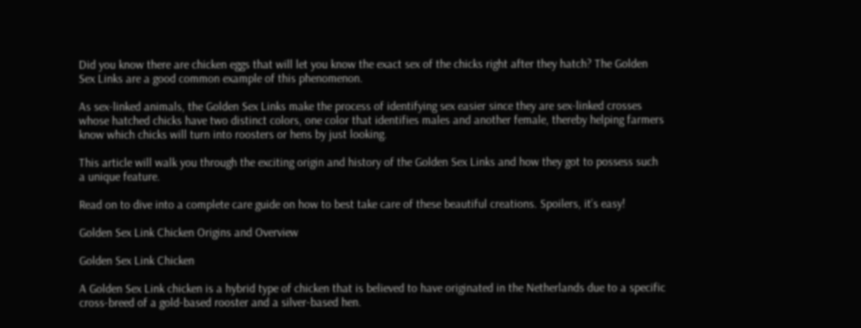Did you know there are chicken eggs that will let you know the exact sex of the chicks right after they hatch? The Golden Sex Links are a good common example of this phenomenon.

As sex-linked animals, the Golden Sex Links make the process of identifying sex easier since they are sex-linked crosses whose hatched chicks have two distinct colors, one color that identifies males and another female, thereby helping farmers know which chicks will turn into roosters or hens by just looking.

This article will walk you through the exciting origin and history of the Golden Sex Links and how they got to possess such a unique feature.

Read on to dive into a complete care guide on how to best take care of these beautiful creations. Spoilers, it’s easy!

Golden Sex Link Chicken Origins and Overview

Golden Sex Link Chicken

A Golden Sex Link chicken is a hybrid type of chicken that is believed to have originated in the Netherlands due to a specific cross-breed of a gold-based rooster and a silver-based hen.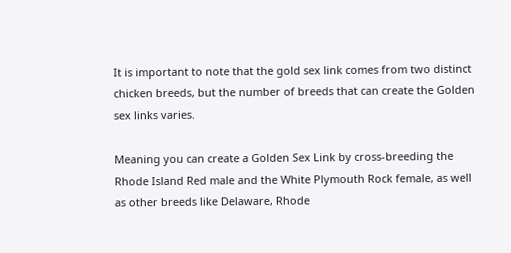It is important to note that the gold sex link comes from two distinct chicken breeds, but the number of breeds that can create the Golden sex links varies.

Meaning you can create a Golden Sex Link by cross-breeding the Rhode Island Red male and the White Plymouth Rock female, as well as other breeds like Delaware, Rhode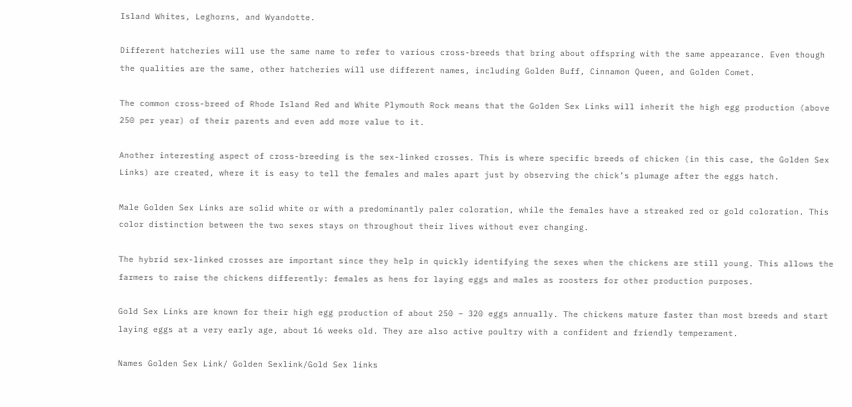Island Whites, Leghorns, and Wyandotte.

Different hatcheries will use the same name to refer to various cross-breeds that bring about offspring with the same appearance. Even though the qualities are the same, other hatcheries will use different names, including Golden Buff, Cinnamon Queen, and Golden Comet.

The common cross-breed of Rhode Island Red and White Plymouth Rock means that the Golden Sex Links will inherit the high egg production (above 250 per year) of their parents and even add more value to it.

Another interesting aspect of cross-breeding is the sex-linked crosses. This is where specific breeds of chicken (in this case, the Golden Sex Links) are created, where it is easy to tell the females and males apart just by observing the chick’s plumage after the eggs hatch.

Male Golden Sex Links are solid white or with a predominantly paler coloration, while the females have a streaked red or gold coloration. This color distinction between the two sexes stays on throughout their lives without ever changing.

The hybrid sex-linked crosses are important since they help in quickly identifying the sexes when the chickens are still young. This allows the farmers to raise the chickens differently: females as hens for laying eggs and males as roosters for other production purposes.

Gold Sex Links are known for their high egg production of about 250 – 320 eggs annually. The chickens mature faster than most breeds and start laying eggs at a very early age, about 16 weeks old. They are also active poultry with a confident and friendly temperament.

Names Golden Sex Link/ Golden Sexlink/Gold Sex links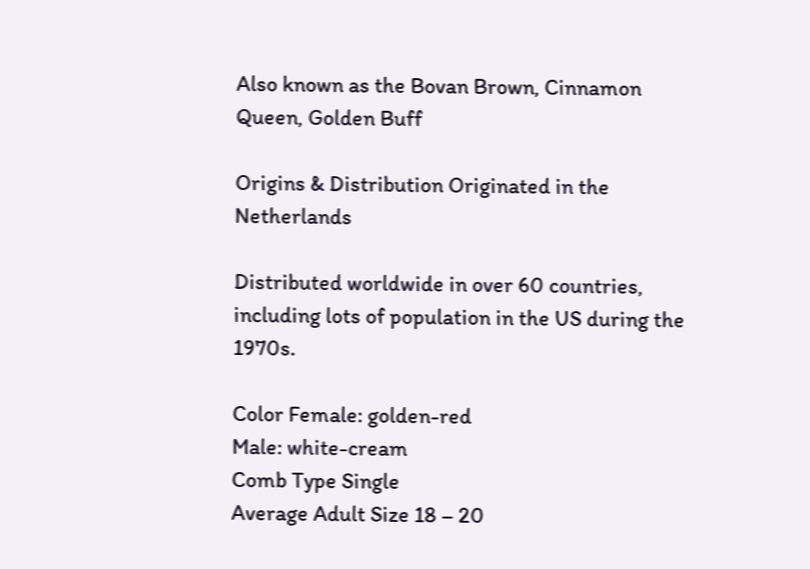Also known as the Bovan Brown, Cinnamon Queen, Golden Buff

Origins & Distribution Originated in the Netherlands

Distributed worldwide in over 60 countries, including lots of population in the US during the 1970s.

Color Female: golden-red
Male: white-cream
Comb Type Single
Average Adult Size 18 – 20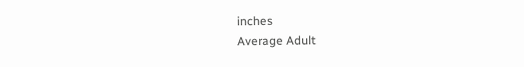inches
Average Adult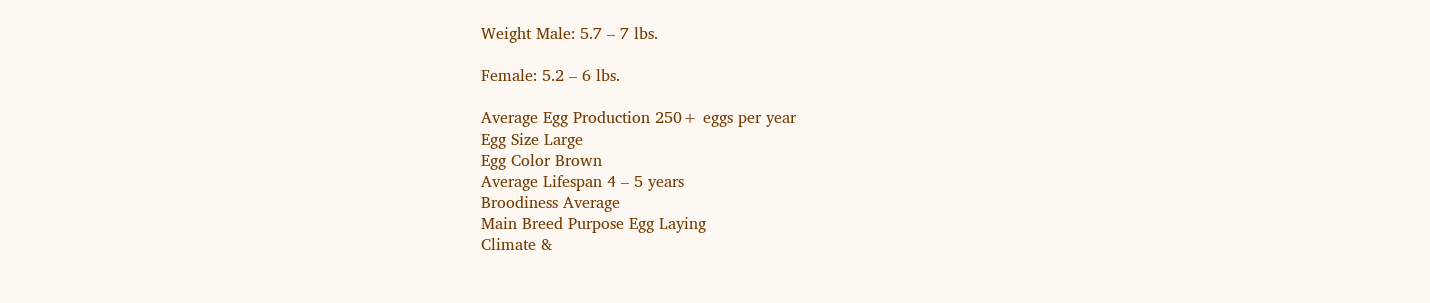Weight Male: 5.7 – 7 lbs.

Female: 5.2 – 6 lbs.

Average Egg Production 250+ eggs per year
Egg Size Large
Egg Color Brown
Average Lifespan 4 – 5 years
Broodiness Average
Main Breed Purpose Egg Laying
Climate &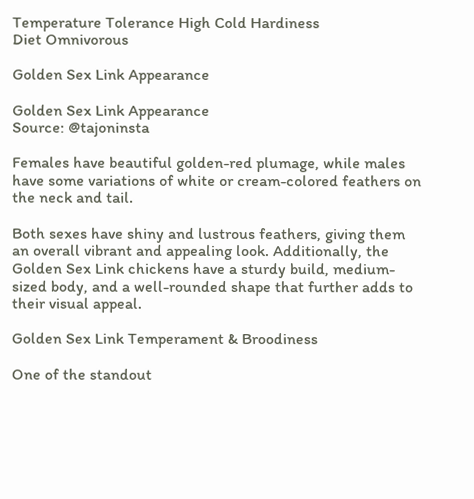Temperature Tolerance High Cold Hardiness
Diet Omnivorous

Golden Sex Link Appearance

Golden Sex Link Appearance
Source: @tajoninsta

Females have beautiful golden-red plumage, while males have some variations of white or cream-colored feathers on the neck and tail.

Both sexes have shiny and lustrous feathers, giving them an overall vibrant and appealing look. Additionally, the Golden Sex Link chickens have a sturdy build, medium-sized body, and a well-rounded shape that further adds to their visual appeal.

Golden Sex Link Temperament & Broodiness

One of the standout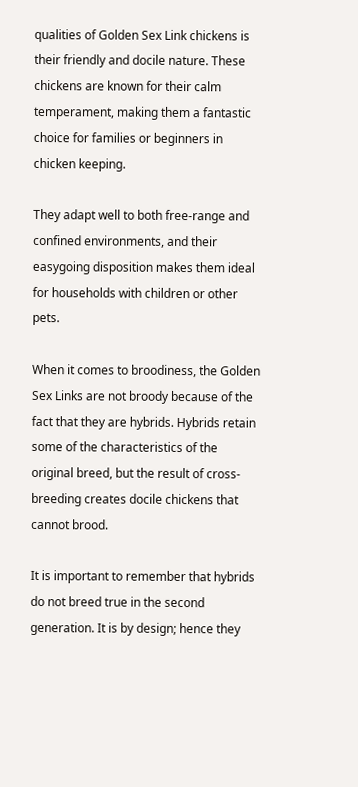qualities of Golden Sex Link chickens is their friendly and docile nature. These chickens are known for their calm temperament, making them a fantastic choice for families or beginners in chicken keeping.

They adapt well to both free-range and confined environments, and their easygoing disposition makes them ideal for households with children or other pets.

When it comes to broodiness, the Golden Sex Links are not broody because of the fact that they are hybrids. Hybrids retain some of the characteristics of the original breed, but the result of cross-breeding creates docile chickens that cannot brood.

It is important to remember that hybrids do not breed true in the second generation. It is by design; hence they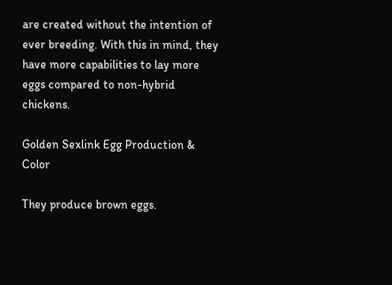are created without the intention of ever breeding. With this in mind, they have more capabilities to lay more eggs compared to non-hybrid chickens.

Golden Sexlink Egg Production & Color

They produce brown eggs.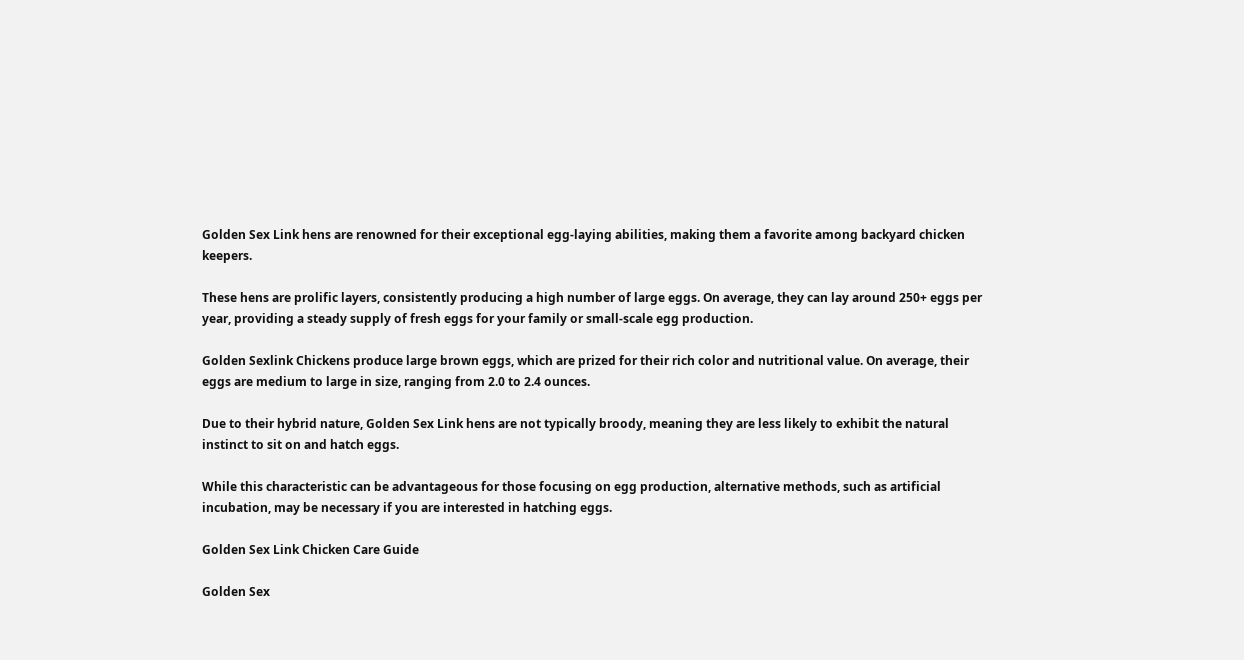Golden Sex Link hens are renowned for their exceptional egg-laying abilities, making them a favorite among backyard chicken keepers.

These hens are prolific layers, consistently producing a high number of large eggs. On average, they can lay around 250+ eggs per year, providing a steady supply of fresh eggs for your family or small-scale egg production.

Golden Sexlink Chickens produce large brown eggs, which are prized for their rich color and nutritional value. On average, their eggs are medium to large in size, ranging from 2.0 to 2.4 ounces.

Due to their hybrid nature, Golden Sex Link hens are not typically broody, meaning they are less likely to exhibit the natural instinct to sit on and hatch eggs.

While this characteristic can be advantageous for those focusing on egg production, alternative methods, such as artificial incubation, may be necessary if you are interested in hatching eggs.

Golden Sex Link Chicken Care Guide

Golden Sex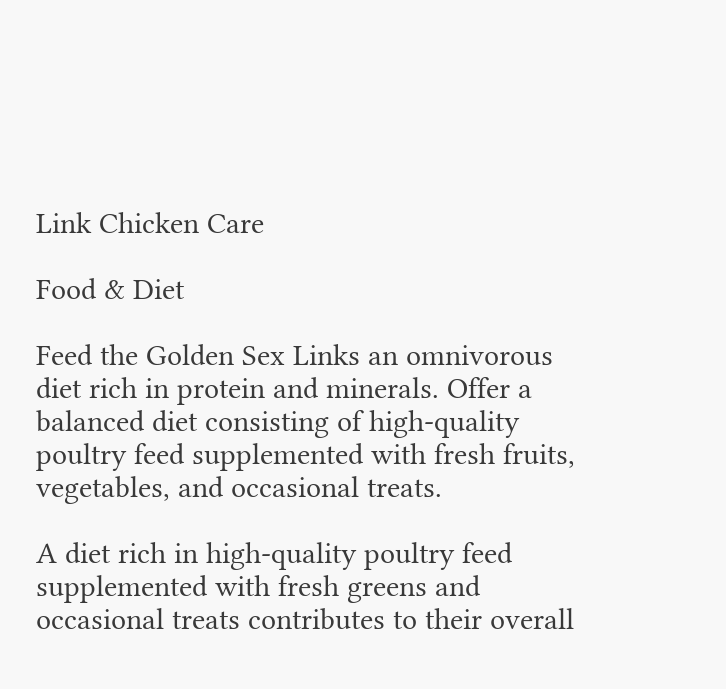Link Chicken Care

Food & Diet

Feed the Golden Sex Links an omnivorous diet rich in protein and minerals. Offer a balanced diet consisting of high-quality poultry feed supplemented with fresh fruits, vegetables, and occasional treats.

A diet rich in high-quality poultry feed supplemented with fresh greens and occasional treats contributes to their overall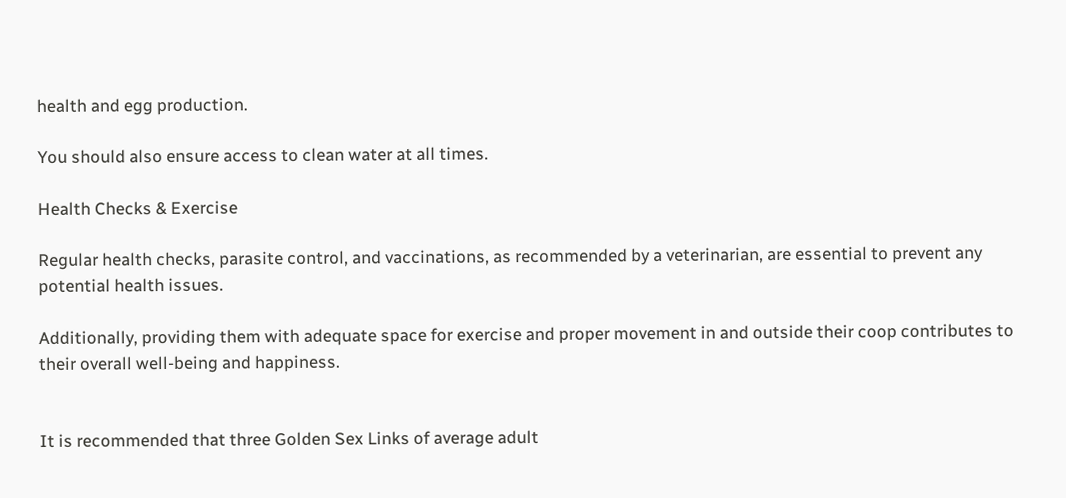health and egg production.

You should also ensure access to clean water at all times.

Health Checks & Exercise

Regular health checks, parasite control, and vaccinations, as recommended by a veterinarian, are essential to prevent any potential health issues.

Additionally, providing them with adequate space for exercise and proper movement in and outside their coop contributes to their overall well-being and happiness.


It is recommended that three Golden Sex Links of average adult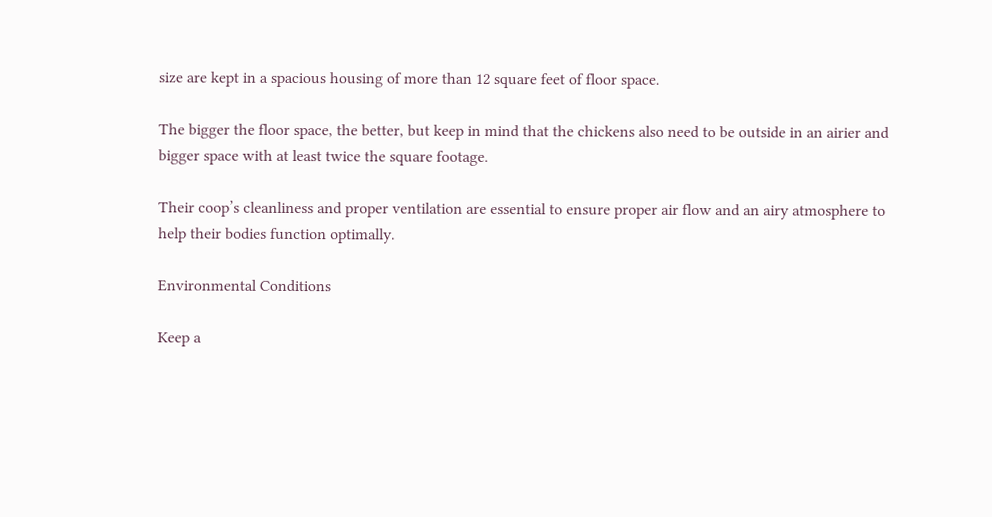size are kept in a spacious housing of more than 12 square feet of floor space.

The bigger the floor space, the better, but keep in mind that the chickens also need to be outside in an airier and bigger space with at least twice the square footage.

Their coop’s cleanliness and proper ventilation are essential to ensure proper air flow and an airy atmosphere to help their bodies function optimally.

Environmental Conditions

Keep a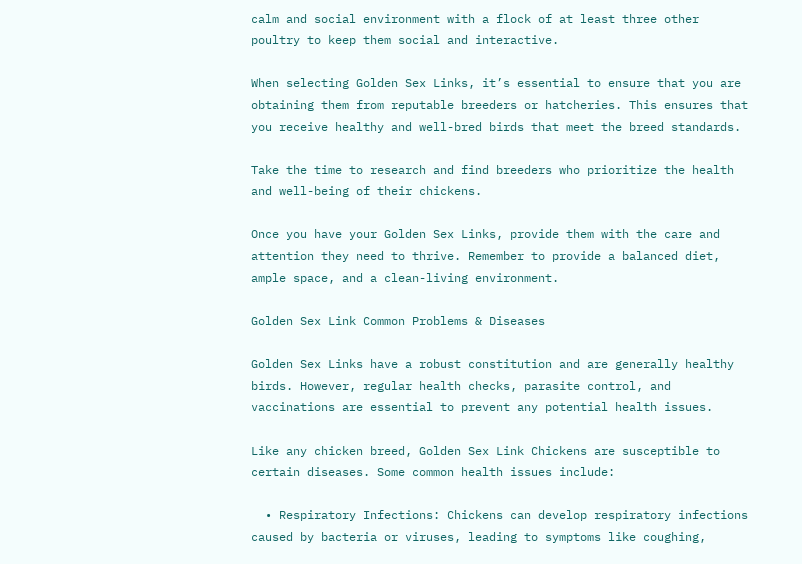calm and social environment with a flock of at least three other poultry to keep them social and interactive.

When selecting Golden Sex Links, it’s essential to ensure that you are obtaining them from reputable breeders or hatcheries. This ensures that you receive healthy and well-bred birds that meet the breed standards.

Take the time to research and find breeders who prioritize the health and well-being of their chickens.

Once you have your Golden Sex Links, provide them with the care and attention they need to thrive. Remember to provide a balanced diet, ample space, and a clean-living environment.

Golden Sex Link Common Problems & Diseases

Golden Sex Links have a robust constitution and are generally healthy birds. However, regular health checks, parasite control, and vaccinations are essential to prevent any potential health issues.

Like any chicken breed, Golden Sex Link Chickens are susceptible to certain diseases. Some common health issues include:

  • Respiratory Infections: Chickens can develop respiratory infections caused by bacteria or viruses, leading to symptoms like coughing,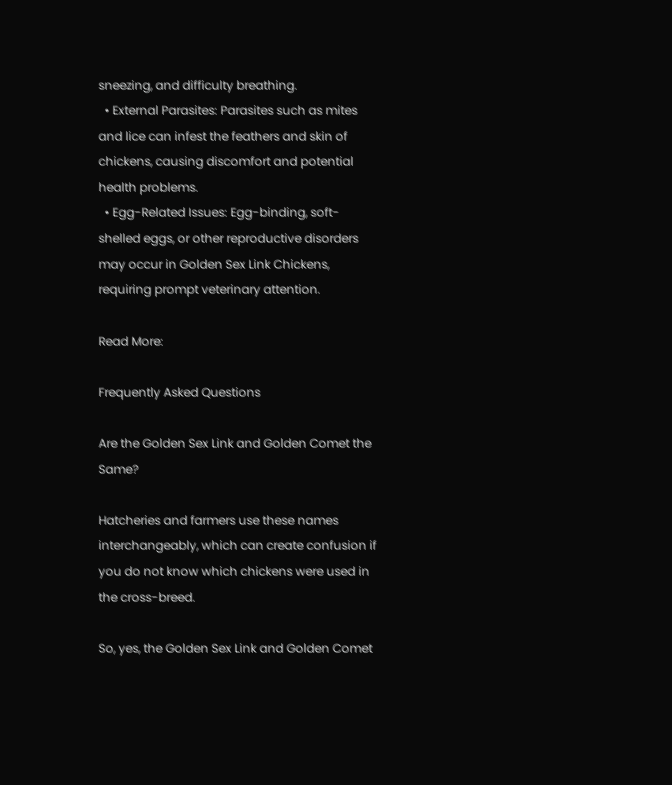sneezing, and difficulty breathing.
  • External Parasites: Parasites such as mites and lice can infest the feathers and skin of chickens, causing discomfort and potential health problems.
  • Egg-Related Issues: Egg-binding, soft-shelled eggs, or other reproductive disorders may occur in Golden Sex Link Chickens, requiring prompt veterinary attention.

Read More:

Frequently Asked Questions

Are the Golden Sex Link and Golden Comet the Same?

Hatcheries and farmers use these names interchangeably, which can create confusion if you do not know which chickens were used in the cross-breed.

So, yes, the Golden Sex Link and Golden Comet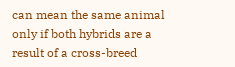can mean the same animal only if both hybrids are a result of a cross-breed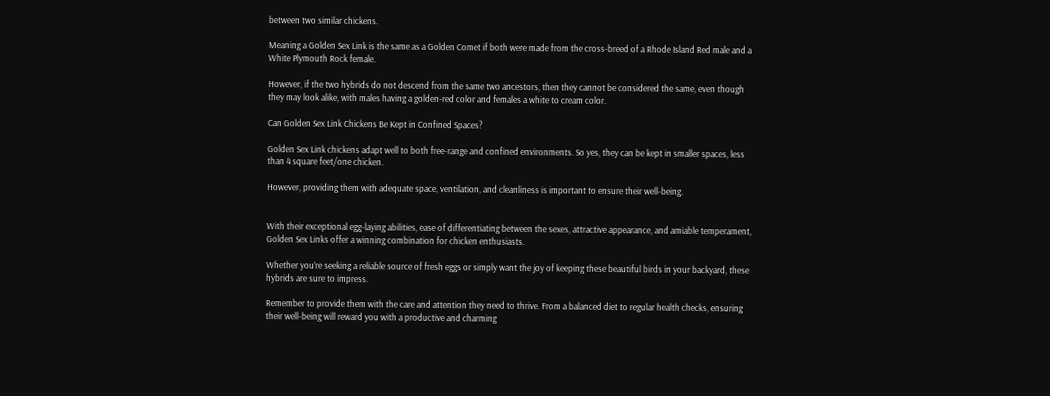between two similar chickens.

Meaning a Golden Sex Link is the same as a Golden Comet if both were made from the cross-breed of a Rhode Island Red male and a White Plymouth Rock female.

However, if the two hybrids do not descend from the same two ancestors, then they cannot be considered the same, even though they may look alike, with males having a golden-red color and females a white to cream color.

Can Golden Sex Link Chickens Be Kept in Confined Spaces?

Golden Sex Link chickens adapt well to both free-range and confined environments. So yes, they can be kept in smaller spaces, less than 4 square feet/one chicken.

However, providing them with adequate space, ventilation, and cleanliness is important to ensure their well-being.


With their exceptional egg-laying abilities, ease of differentiating between the sexes, attractive appearance, and amiable temperament, Golden Sex Links offer a winning combination for chicken enthusiasts.

Whether you’re seeking a reliable source of fresh eggs or simply want the joy of keeping these beautiful birds in your backyard, these hybrids are sure to impress.

Remember to provide them with the care and attention they need to thrive. From a balanced diet to regular health checks, ensuring their well-being will reward you with a productive and charming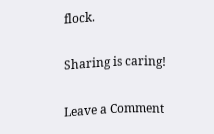flock.

Sharing is caring!

Leave a Comment